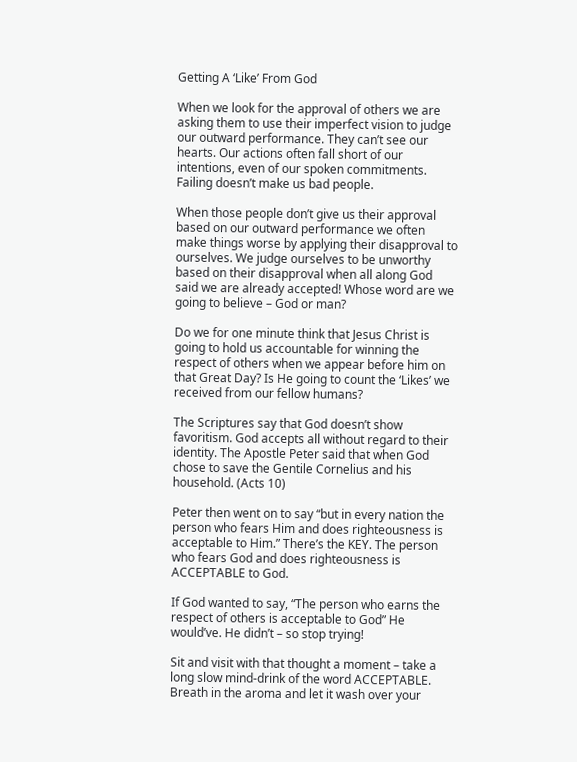Getting A ‘Like’ From God

When we look for the approval of others we are asking them to use their imperfect vision to judge our outward performance. They can’t see our hearts. Our actions often fall short of our intentions, even of our spoken commitments. Failing doesn’t make us bad people.

When those people don’t give us their approval based on our outward performance we often make things worse by applying their disapproval to ourselves. We judge ourselves to be unworthy based on their disapproval when all along God said we are already accepted! Whose word are we going to believe – God or man?

Do we for one minute think that Jesus Christ is going to hold us accountable for winning the respect of others when we appear before him on that Great Day? Is He going to count the ‘Likes’ we received from our fellow humans?

The Scriptures say that God doesn’t show favoritism. God accepts all without regard to their identity. The Apostle Peter said that when God chose to save the Gentile Cornelius and his household. (Acts 10)

Peter then went on to say “but in every nation the person who fears Him and does righteousness is acceptable to Him.” There’s the KEY. The person who fears God and does righteousness is ACCEPTABLE to God.

If God wanted to say, “The person who earns the respect of others is acceptable to God” He would’ve. He didn’t – so stop trying!

Sit and visit with that thought a moment – take a long slow mind-drink of the word ACCEPTABLE. Breath in the aroma and let it wash over your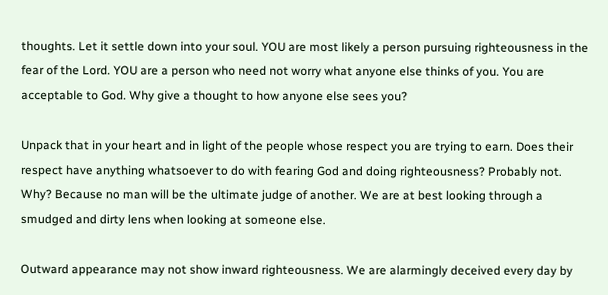thoughts. Let it settle down into your soul. YOU are most likely a person pursuing righteousness in the fear of the Lord. YOU are a person who need not worry what anyone else thinks of you. You are acceptable to God. Why give a thought to how anyone else sees you?

Unpack that in your heart and in light of the people whose respect you are trying to earn. Does their respect have anything whatsoever to do with fearing God and doing righteousness? Probably not. Why? Because no man will be the ultimate judge of another. We are at best looking through a smudged and dirty lens when looking at someone else.

Outward appearance may not show inward righteousness. We are alarmingly deceived every day by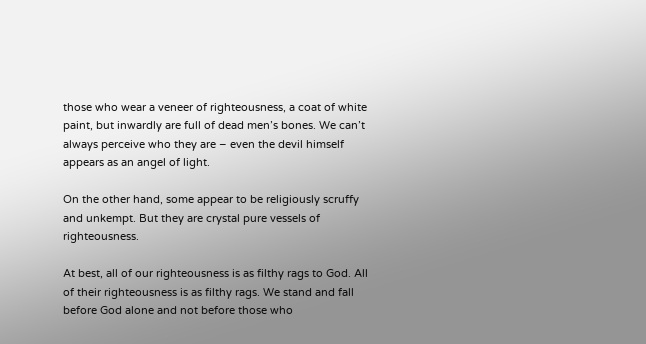those who wear a veneer of righteousness, a coat of white paint, but inwardly are full of dead men’s bones. We can’t always perceive who they are – even the devil himself appears as an angel of light.

On the other hand, some appear to be religiously scruffy and unkempt. But they are crystal pure vessels of righteousness.

At best, all of our righteousness is as filthy rags to God. All of their righteousness is as filthy rags. We stand and fall before God alone and not before those who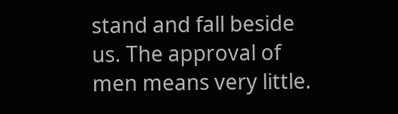stand and fall beside us. The approval of men means very little.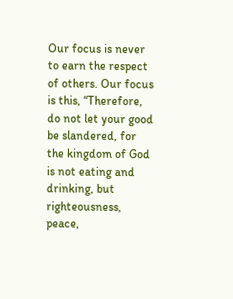Our focus is never to earn the respect of others. Our focus is this, “Therefore, do not let your good be slandered, for the kingdom of God is not eating and drinking, but righteousness, peace,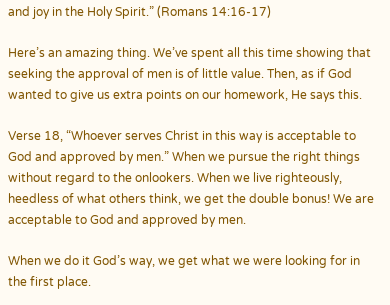and joy in the Holy Spirit.” (Romans 14:16-17)

Here’s an amazing thing. We’ve spent all this time showing that seeking the approval of men is of little value. Then, as if God wanted to give us extra points on our homework, He says this.

Verse 18, “Whoever serves Christ in this way is acceptable to God and approved by men.” When we pursue the right things without regard to the onlookers. When we live righteously, heedless of what others think, we get the double bonus! We are acceptable to God and approved by men.

When we do it God’s way, we get what we were looking for in the first place.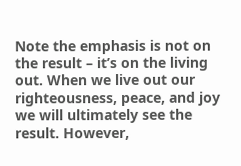Note the emphasis is not on the result – it’s on the living out. When we live out our righteousness, peace, and joy we will ultimately see the result. However,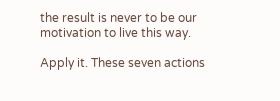the result is never to be our motivation to live this way.

Apply it. These seven actions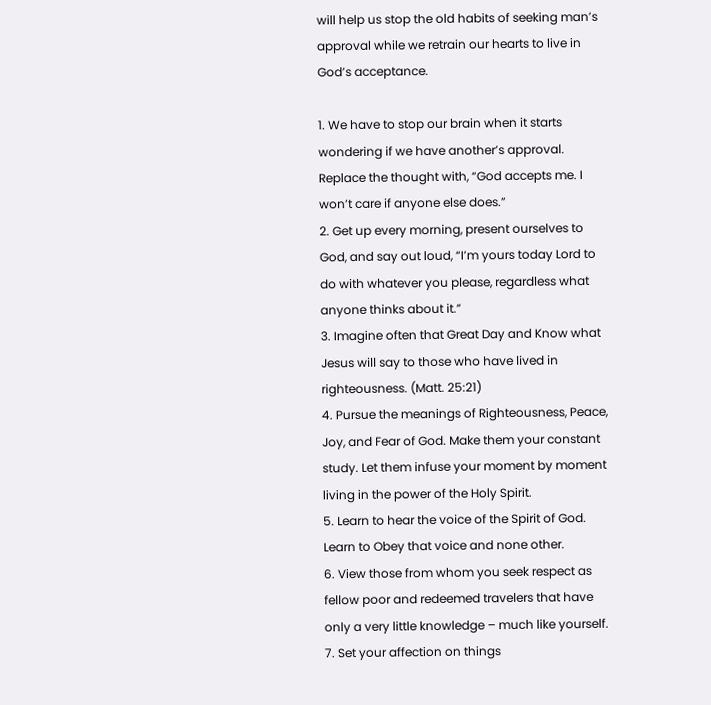will help us stop the old habits of seeking man’s approval while we retrain our hearts to live in God’s acceptance.

1. We have to stop our brain when it starts wondering if we have another’s approval. Replace the thought with, “God accepts me. I won’t care if anyone else does.”
2. Get up every morning, present ourselves to God, and say out loud, “I’m yours today Lord to do with whatever you please, regardless what anyone thinks about it.”
3. Imagine often that Great Day and Know what Jesus will say to those who have lived in righteousness. (Matt. 25:21)
4. Pursue the meanings of Righteousness, Peace, Joy, and Fear of God. Make them your constant study. Let them infuse your moment by moment living in the power of the Holy Spirit.
5. Learn to hear the voice of the Spirit of God. Learn to Obey that voice and none other.
6. View those from whom you seek respect as fellow poor and redeemed travelers that have only a very little knowledge – much like yourself.
7. Set your affection on things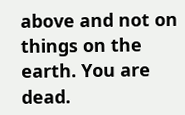above and not on things on the earth. You are dead.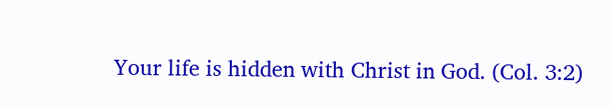Your life is hidden with Christ in God. (Col. 3:2)